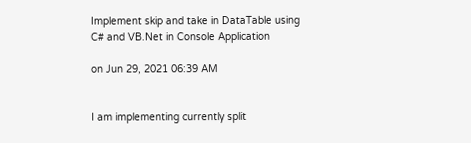Implement skip and take in DataTable using C# and VB.Net in Console Application

on Jun 29, 2021 06:39 AM


I am implementing currently split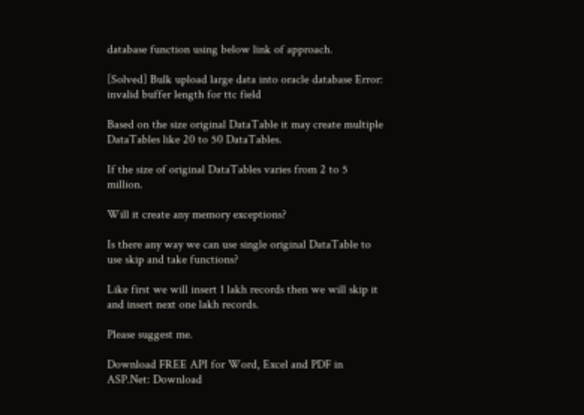database function using below link of approach.

[Solved] Bulk upload large data into oracle database Error: invalid buffer length for ttc field

Based on the size original DataTable it may create multiple DataTables like 20 to 50 DataTables.

If the size of original DataTables varies from 2 to 5 million.

Will it create any memory exceptions?

Is there any way we can use single original DataTable to use skip and take functions?

Like first we will insert 1 lakh records then we will skip it and insert next one lakh records.

Please suggest me.

Download FREE API for Word, Excel and PDF in ASP.Net: Download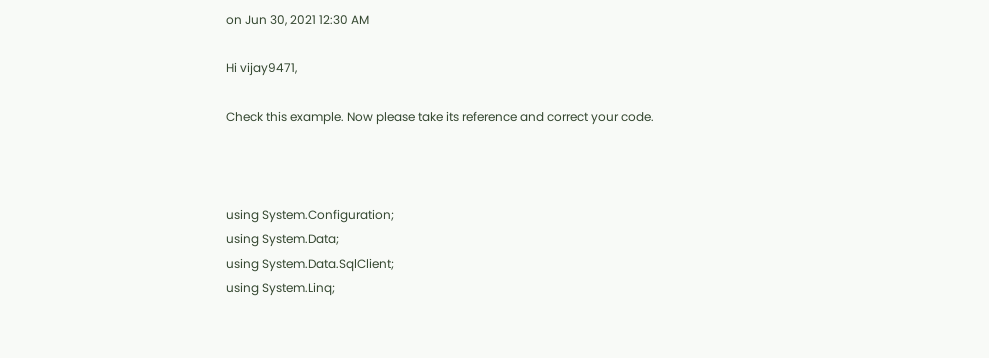on Jun 30, 2021 12:30 AM

Hi vijay9471,

Check this example. Now please take its reference and correct your code.



using System.Configuration;
using System.Data;
using System.Data.SqlClient;
using System.Linq;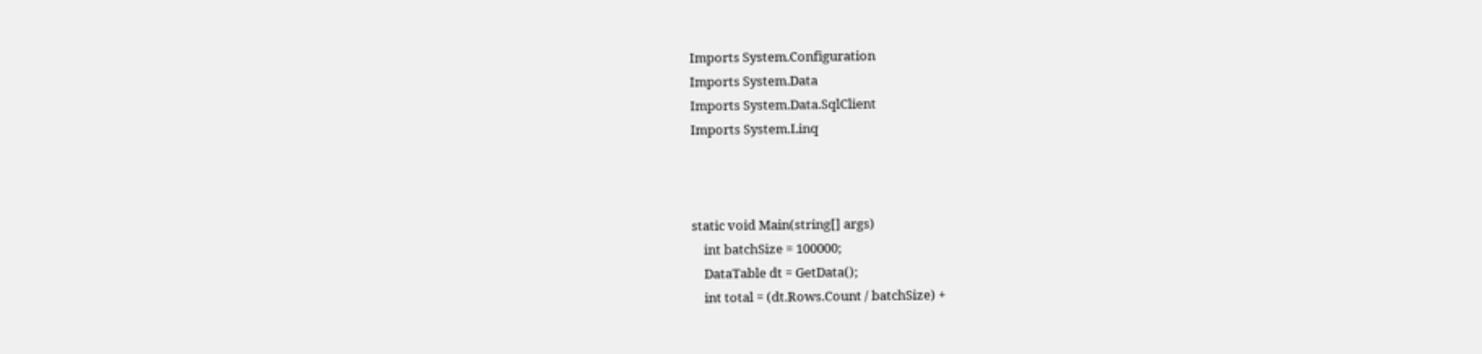Imports System.Configuration
Imports System.Data
Imports System.Data.SqlClient
Imports System.Linq



static void Main(string[] args)
    int batchSize = 100000;
    DataTable dt = GetData();
    int total = (dt.Rows.Count / batchSize) +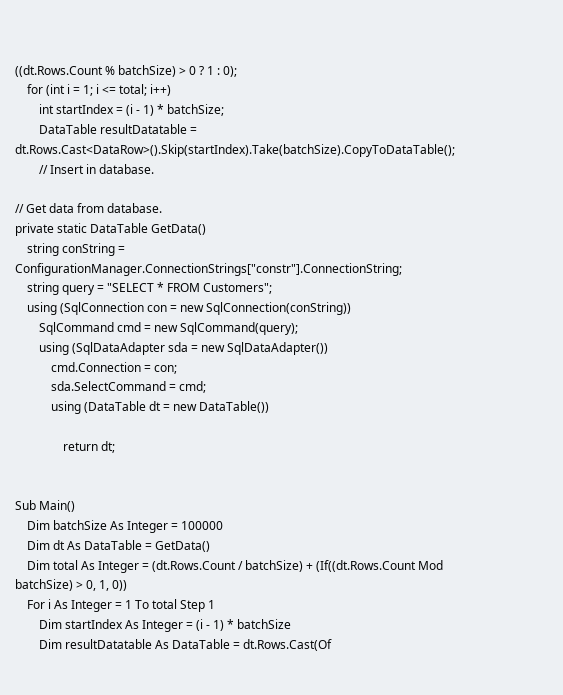((dt.Rows.Count % batchSize) > 0 ? 1 : 0);
    for (int i = 1; i <= total; i++)
        int startIndex = (i - 1) * batchSize;
        DataTable resultDatatable = dt.Rows.Cast<DataRow>().Skip(startIndex).Take(batchSize).CopyToDataTable();
        // Insert in database.

// Get data from database.
private static DataTable GetData()
    string conString = ConfigurationManager.ConnectionStrings["constr"].ConnectionString;
    string query = "SELECT * FROM Customers";
    using (SqlConnection con = new SqlConnection(conString))
        SqlCommand cmd = new SqlCommand(query);
        using (SqlDataAdapter sda = new SqlDataAdapter())
            cmd.Connection = con;
            sda.SelectCommand = cmd;
            using (DataTable dt = new DataTable())

                return dt;


Sub Main()
    Dim batchSize As Integer = 100000
    Dim dt As DataTable = GetData()
    Dim total As Integer = (dt.Rows.Count / batchSize) + (If((dt.Rows.Count Mod batchSize) > 0, 1, 0))
    For i As Integer = 1 To total Step 1
        Dim startIndex As Integer = (i - 1) * batchSize
        Dim resultDatatable As DataTable = dt.Rows.Cast(Of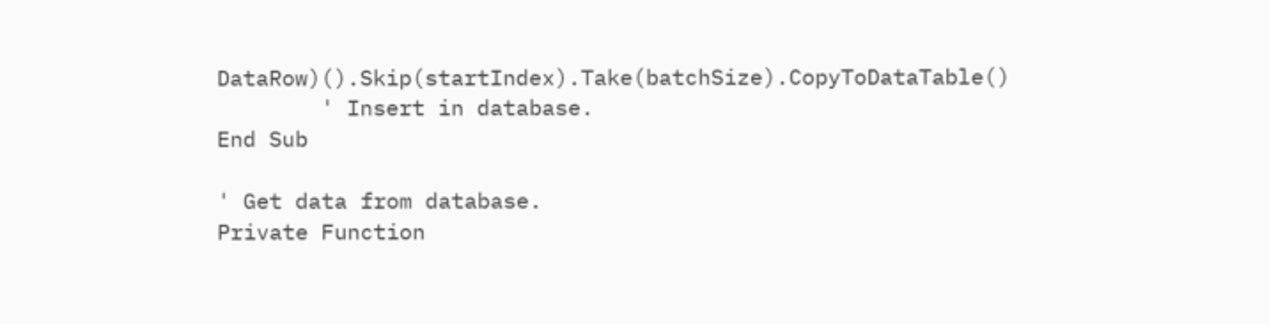DataRow)().Skip(startIndex).Take(batchSize).CopyToDataTable()
        ' Insert in database.
End Sub

' Get data from database.
Private Function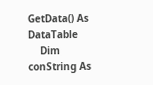GetData() As DataTable
    Dim conString As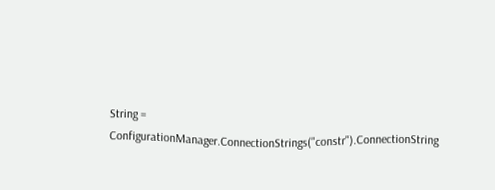String = ConfigurationManager.ConnectionStrings("constr").ConnectionString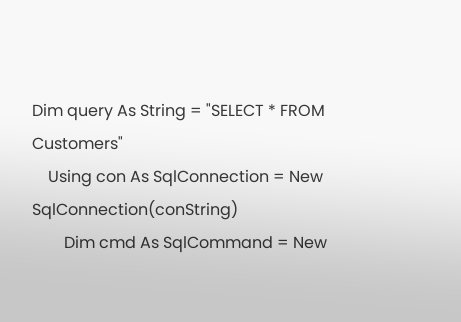Dim query As String = "SELECT * FROM Customers"
    Using con As SqlConnection = New SqlConnection(conString)
        Dim cmd As SqlCommand = New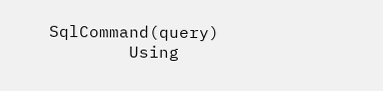SqlCommand(query)
        Using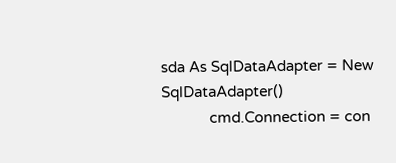sda As SqlDataAdapter = New SqlDataAdapter()
            cmd.Connection = con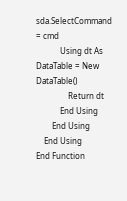sda.SelectCommand = cmd
            Using dt As DataTable = New DataTable()
                Return dt
            End Using
        End Using
    End Using
End Function